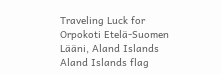Traveling Luck for Orpokoti Etelä-Suomen Lääni, Aland Islands Aland Islands flag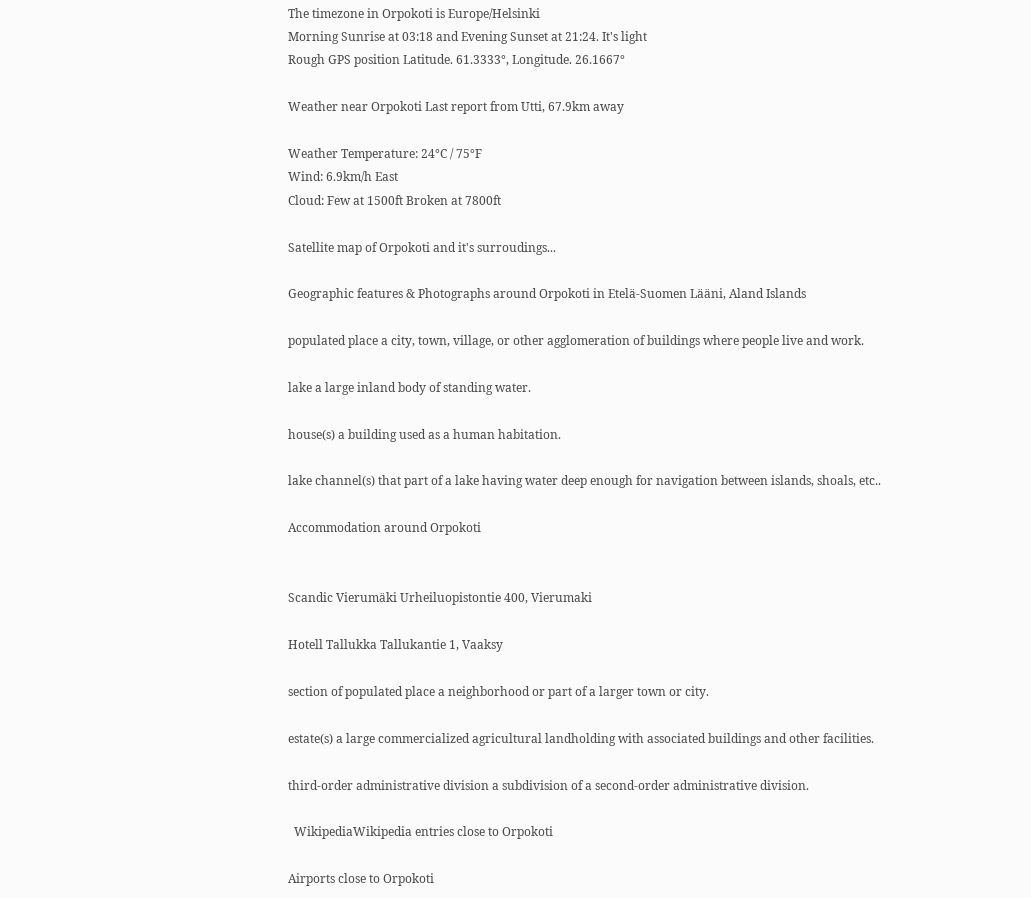The timezone in Orpokoti is Europe/Helsinki
Morning Sunrise at 03:18 and Evening Sunset at 21:24. It's light
Rough GPS position Latitude. 61.3333°, Longitude. 26.1667°

Weather near Orpokoti Last report from Utti, 67.9km away

Weather Temperature: 24°C / 75°F
Wind: 6.9km/h East
Cloud: Few at 1500ft Broken at 7800ft

Satellite map of Orpokoti and it's surroudings...

Geographic features & Photographs around Orpokoti in Etelä-Suomen Lääni, Aland Islands

populated place a city, town, village, or other agglomeration of buildings where people live and work.

lake a large inland body of standing water.

house(s) a building used as a human habitation.

lake channel(s) that part of a lake having water deep enough for navigation between islands, shoals, etc..

Accommodation around Orpokoti


Scandic Vierumäki Urheiluopistontie 400, Vierumaki

Hotell Tallukka Tallukantie 1, Vaaksy

section of populated place a neighborhood or part of a larger town or city.

estate(s) a large commercialized agricultural landholding with associated buildings and other facilities.

third-order administrative division a subdivision of a second-order administrative division.

  WikipediaWikipedia entries close to Orpokoti

Airports close to Orpokoti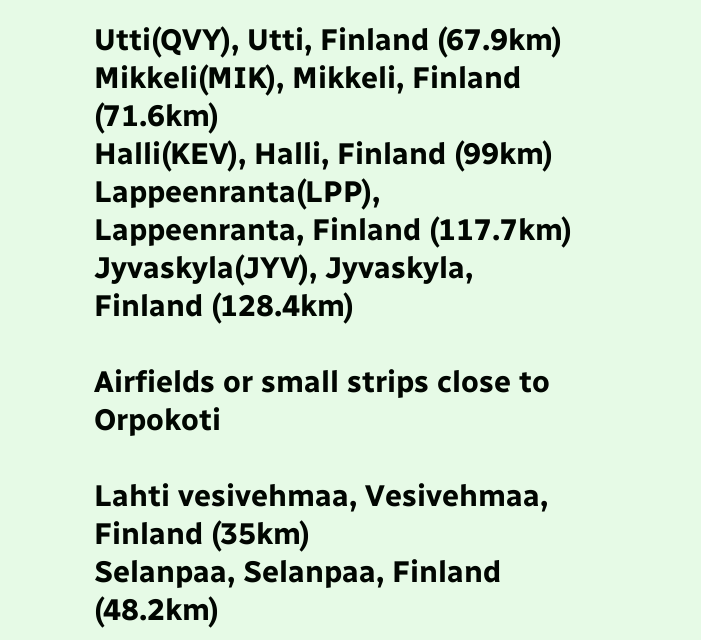Utti(QVY), Utti, Finland (67.9km)
Mikkeli(MIK), Mikkeli, Finland (71.6km)
Halli(KEV), Halli, Finland (99km)
Lappeenranta(LPP), Lappeenranta, Finland (117.7km)
Jyvaskyla(JYV), Jyvaskyla, Finland (128.4km)

Airfields or small strips close to Orpokoti

Lahti vesivehmaa, Vesivehmaa, Finland (35km)
Selanpaa, Selanpaa, Finland (48.2km)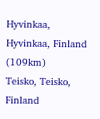Hyvinkaa, Hyvinkaa, Finland (109km)
Teisko, Teisko, Finland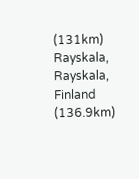(131km)
Rayskala, Rayskala, Finland (136.9km)